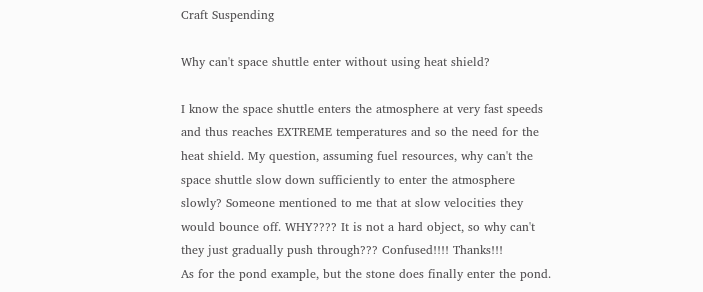Craft Suspending

Why can't space shuttle enter without using heat shield?

I know the space shuttle enters the atmosphere at very fast speeds and thus reaches EXTREME temperatures and so the need for the heat shield. My question, assuming fuel resources, why can't the space shuttle slow down sufficiently to enter the atmosphere slowly? Someone mentioned to me that at slow velocities they would bounce off. WHY???? It is not a hard object, so why can't they just gradually push through??? Confused!!!! Thanks!!!
As for the pond example, but the stone does finally enter the pond.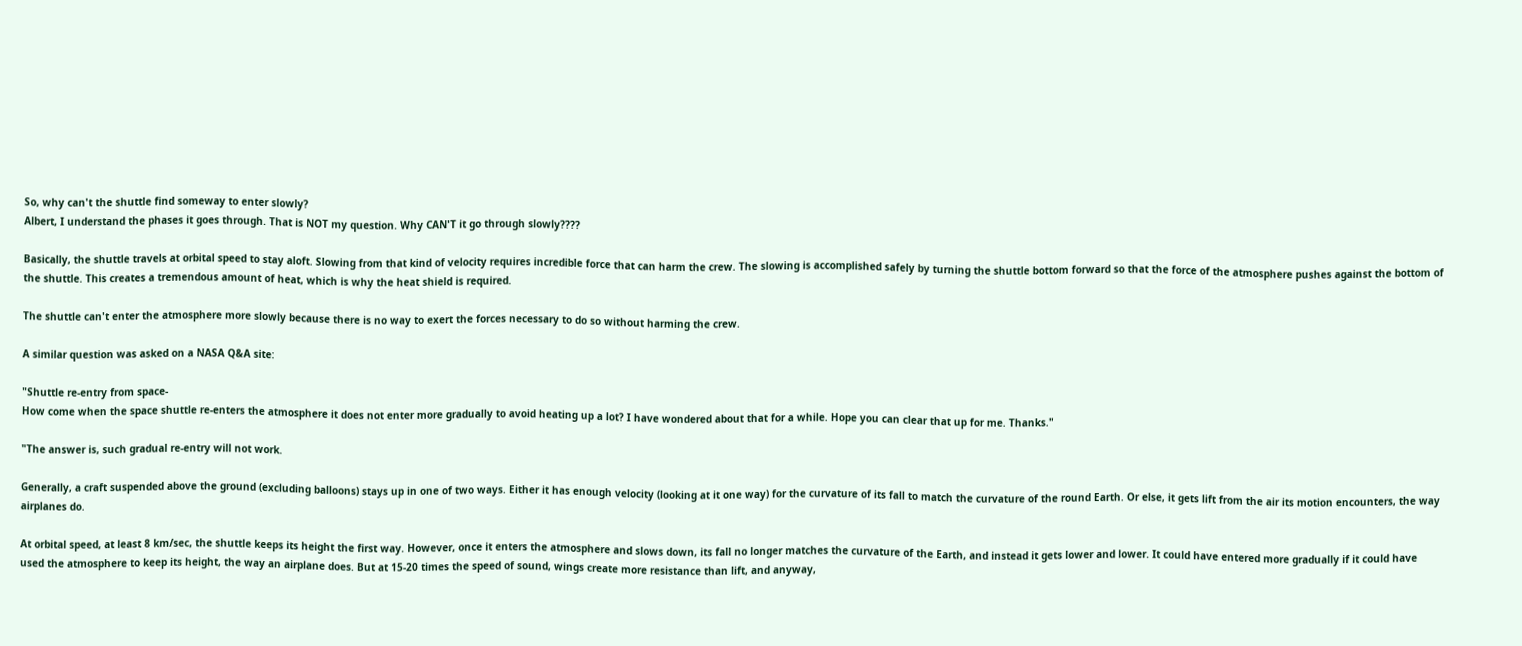So, why can't the shuttle find someway to enter slowly?
Albert, I understand the phases it goes through. That is NOT my question. Why CAN'T it go through slowly????

Basically, the shuttle travels at orbital speed to stay aloft. Slowing from that kind of velocity requires incredible force that can harm the crew. The slowing is accomplished safely by turning the shuttle bottom forward so that the force of the atmosphere pushes against the bottom of the shuttle. This creates a tremendous amount of heat, which is why the heat shield is required.

The shuttle can't enter the atmosphere more slowly because there is no way to exert the forces necessary to do so without harming the crew.

A similar question was asked on a NASA Q&A site:

"Shuttle re-entry from space-
How come when the space shuttle re-enters the atmosphere it does not enter more gradually to avoid heating up a lot? I have wondered about that for a while. Hope you can clear that up for me. Thanks."

"The answer is, such gradual re-entry will not work.

Generally, a craft suspended above the ground (excluding balloons) stays up in one of two ways. Either it has enough velocity (looking at it one way) for the curvature of its fall to match the curvature of the round Earth. Or else, it gets lift from the air its motion encounters, the way airplanes do.

At orbital speed, at least 8 km/sec, the shuttle keeps its height the first way. However, once it enters the atmosphere and slows down, its fall no longer matches the curvature of the Earth, and instead it gets lower and lower. It could have entered more gradually if it could have used the atmosphere to keep its height, the way an airplane does. But at 15-20 times the speed of sound, wings create more resistance than lift, and anyway,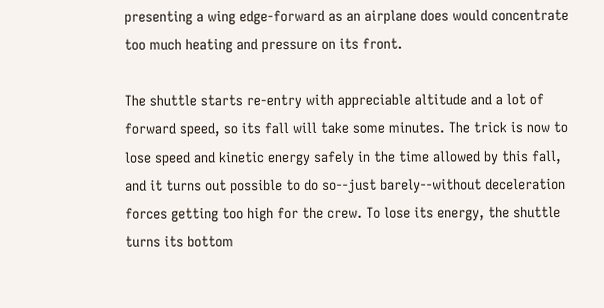presenting a wing edge-forward as an airplane does would concentrate too much heating and pressure on its front.

The shuttle starts re-entry with appreciable altitude and a lot of forward speed, so its fall will take some minutes. The trick is now to lose speed and kinetic energy safely in the time allowed by this fall, and it turns out possible to do so--just barely--without deceleration forces getting too high for the crew. To lose its energy, the shuttle turns its bottom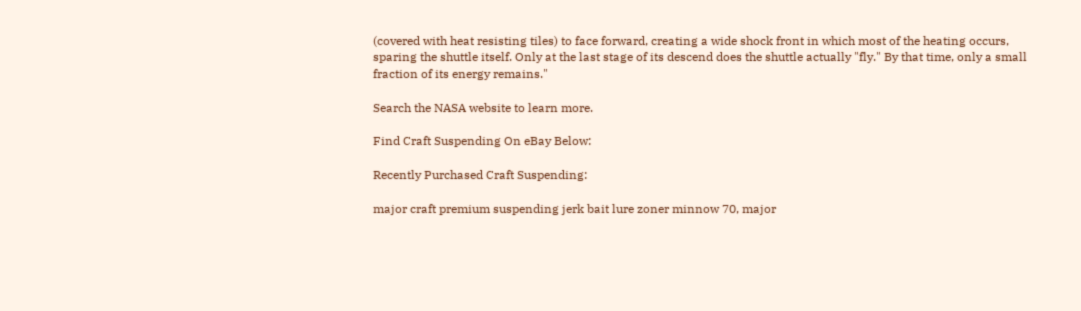(covered with heat resisting tiles) to face forward, creating a wide shock front in which most of the heating occurs, sparing the shuttle itself. Only at the last stage of its descend does the shuttle actually "fly." By that time, only a small fraction of its energy remains."

Search the NASA website to learn more.

Find Craft Suspending On eBay Below:

Recently Purchased Craft Suspending:

major craft premium suspending jerk bait lure zoner minnow 70, major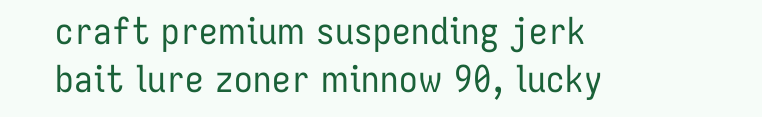craft premium suspending jerk bait lure zoner minnow 90, lucky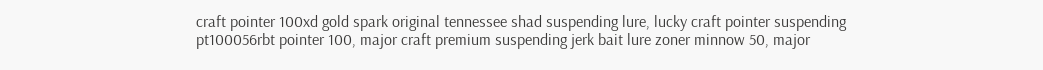craft pointer 100xd gold spark original tennessee shad suspending lure, lucky craft pointer suspending pt100056rbt pointer 100, major craft premium suspending jerk bait lure zoner minnow 50, major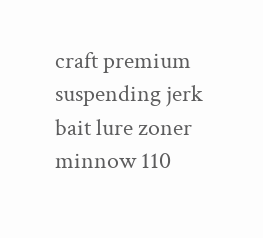craft premium suspending jerk bait lure zoner minnow 110